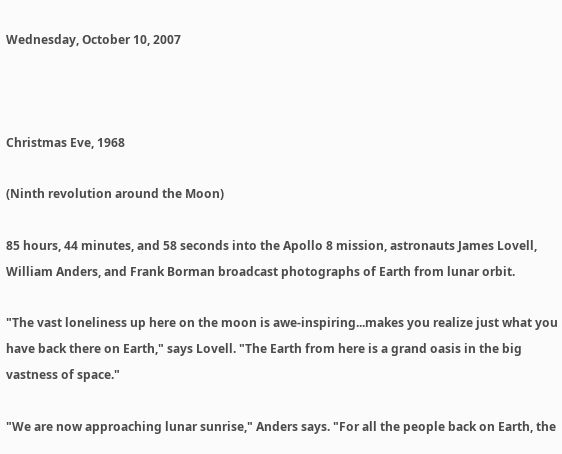Wednesday, October 10, 2007



Christmas Eve, 1968

(Ninth revolution around the Moon)

85 hours, 44 minutes, and 58 seconds into the Apollo 8 mission, astronauts James Lovell, William Anders, and Frank Borman broadcast photographs of Earth from lunar orbit.

"The vast loneliness up here on the moon is awe-inspiring...makes you realize just what you have back there on Earth," says Lovell. "The Earth from here is a grand oasis in the big vastness of space."

"We are now approaching lunar sunrise," Anders says. "For all the people back on Earth, the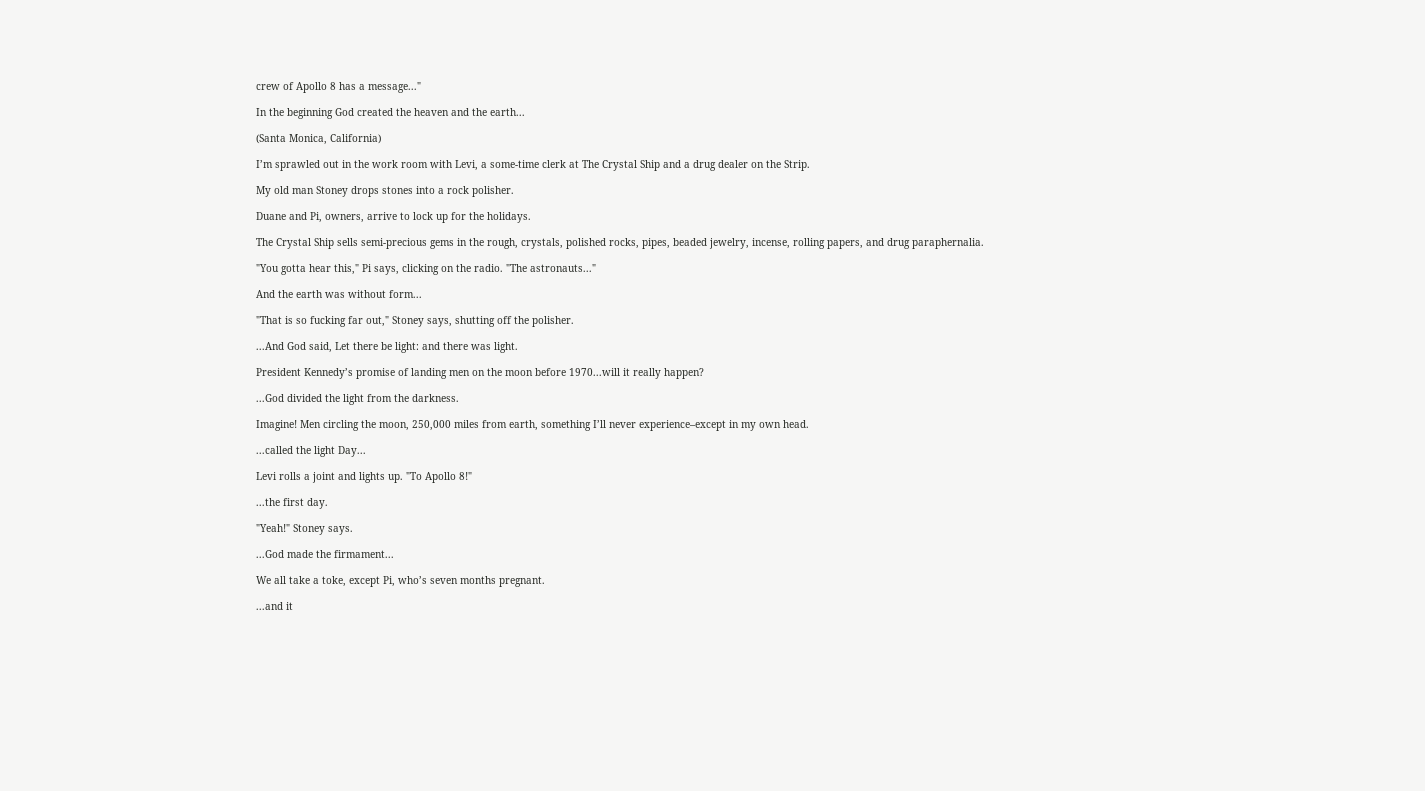crew of Apollo 8 has a message..."

In the beginning God created the heaven and the earth...

(Santa Monica, California)

I’m sprawled out in the work room with Levi, a some-time clerk at The Crystal Ship and a drug dealer on the Strip.

My old man Stoney drops stones into a rock polisher.

Duane and Pi, owners, arrive to lock up for the holidays.

The Crystal Ship sells semi-precious gems in the rough, crystals, polished rocks, pipes, beaded jewelry, incense, rolling papers, and drug paraphernalia.

"You gotta hear this," Pi says, clicking on the radio. "The astronauts..."

And the earth was without form...

"That is so fucking far out," Stoney says, shutting off the polisher.

...And God said, Let there be light: and there was light.

President Kennedy’s promise of landing men on the moon before 1970...will it really happen?

...God divided the light from the darkness.

Imagine! Men circling the moon, 250,000 miles from earth, something I’ll never experience–except in my own head.

...called the light Day...

Levi rolls a joint and lights up. "To Apollo 8!"

...the first day.

"Yeah!" Stoney says.

...God made the firmament...

We all take a toke, except Pi, who’s seven months pregnant.

...and it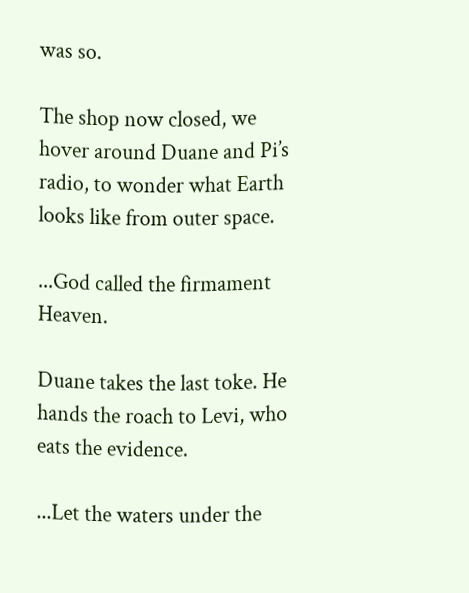was so.

The shop now closed, we hover around Duane and Pi’s radio, to wonder what Earth looks like from outer space.

...God called the firmament Heaven.

Duane takes the last toke. He hands the roach to Levi, who eats the evidence.

...Let the waters under the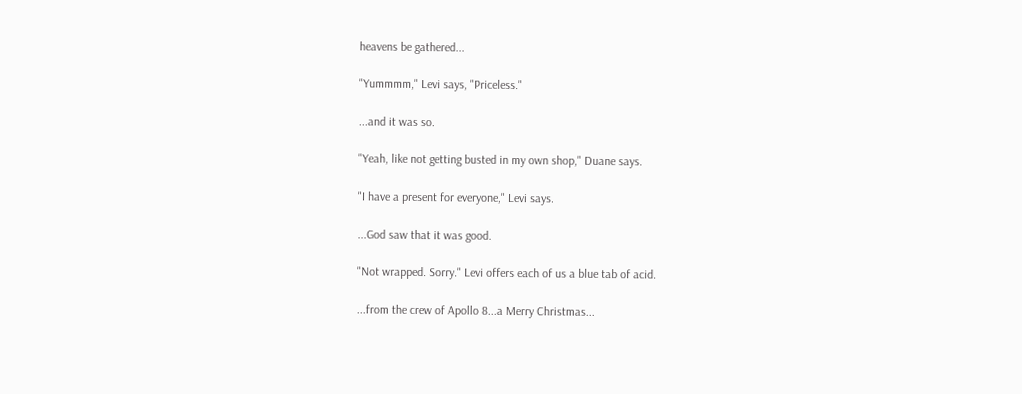heavens be gathered...

"Yummmm," Levi says, "Priceless."

...and it was so.

"Yeah, like not getting busted in my own shop," Duane says.

"I have a present for everyone," Levi says.

...God saw that it was good.

"Not wrapped. Sorry." Levi offers each of us a blue tab of acid.

...from the crew of Apollo 8...a Merry Christmas...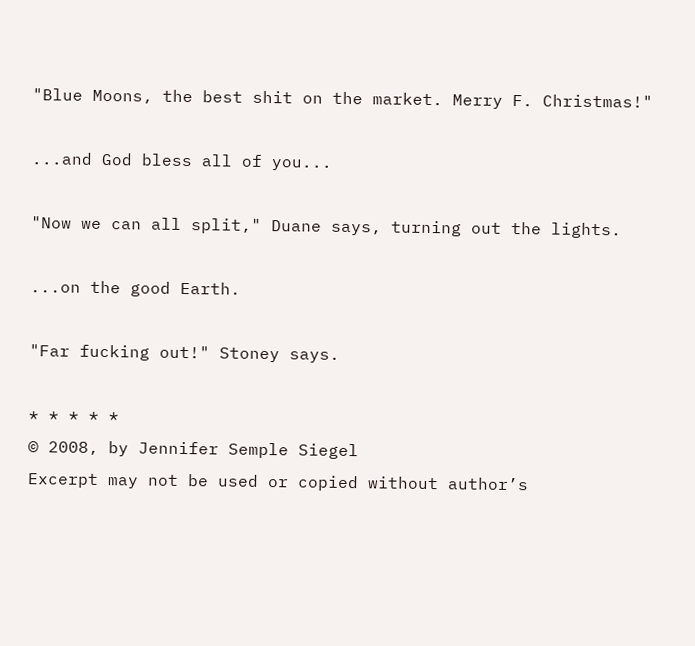"Blue Moons, the best shit on the market. Merry F. Christmas!"

...and God bless all of you...

"Now we can all split," Duane says, turning out the lights.

...on the good Earth.

"Far fucking out!" Stoney says.

* * * * *
© 2008, by Jennifer Semple Siegel
Excerpt may not be used or copied without author’s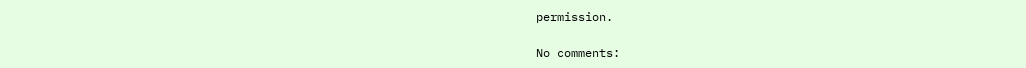permission.

No comments: